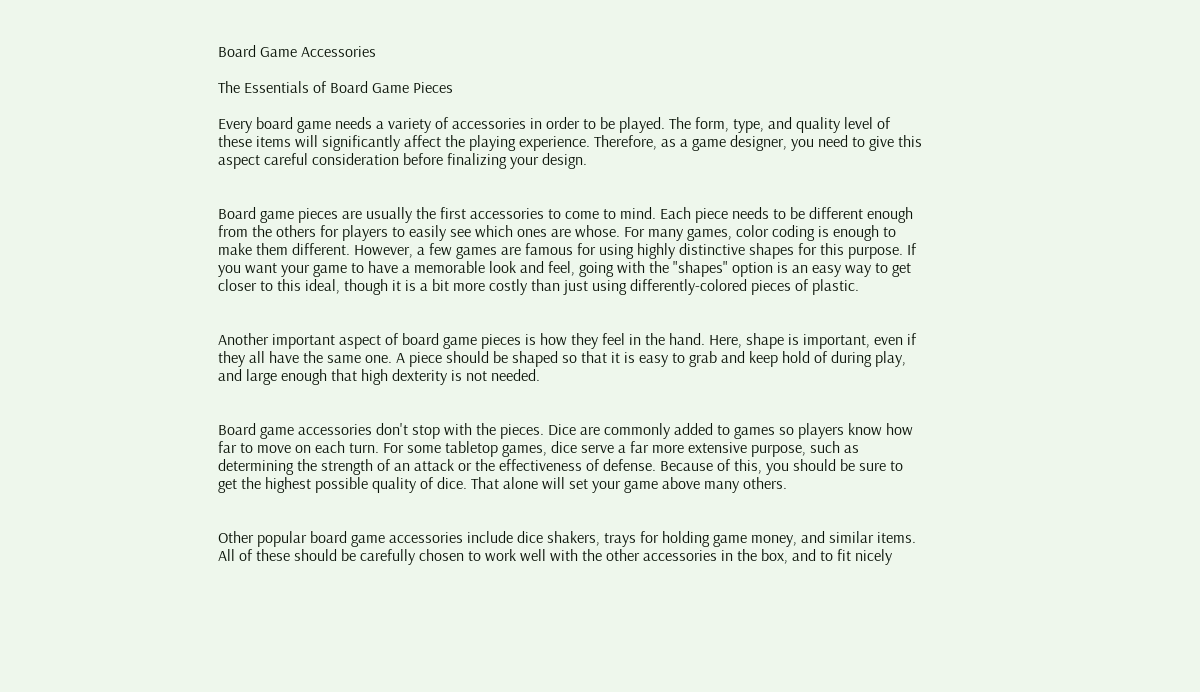Board Game Accessories

The Essentials of Board Game Pieces

Every board game needs a variety of accessories in order to be played. The form, type, and quality level of these items will significantly affect the playing experience. Therefore, as a game designer, you need to give this aspect careful consideration before finalizing your design.


Board game pieces are usually the first accessories to come to mind. Each piece needs to be different enough from the others for players to easily see which ones are whose. For many games, color coding is enough to make them different. However, a few games are famous for using highly distinctive shapes for this purpose. If you want your game to have a memorable look and feel, going with the "shapes" option is an easy way to get closer to this ideal, though it is a bit more costly than just using differently-colored pieces of plastic.


Another important aspect of board game pieces is how they feel in the hand. Here, shape is important, even if they all have the same one. A piece should be shaped so that it is easy to grab and keep hold of during play, and large enough that high dexterity is not needed.


Board game accessories don't stop with the pieces. Dice are commonly added to games so players know how far to move on each turn. For some tabletop games, dice serve a far more extensive purpose, such as determining the strength of an attack or the effectiveness of defense. Because of this, you should be sure to get the highest possible quality of dice. That alone will set your game above many others.


Other popular board game accessories include dice shakers, trays for holding game money, and similar items. All of these should be carefully chosen to work well with the other accessories in the box, and to fit nicely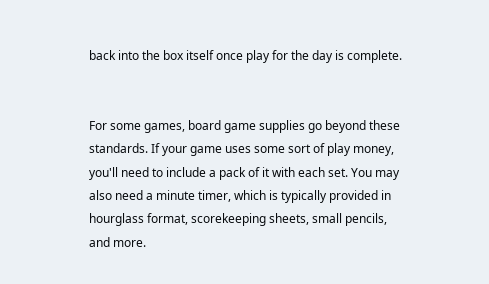back into the box itself once play for the day is complete.


For some games, board game supplies go beyond these standards. If your game uses some sort of play money, you'll need to include a pack of it with each set. You may also need a minute timer, which is typically provided in hourglass format, scorekeeping sheets, small pencils, and more.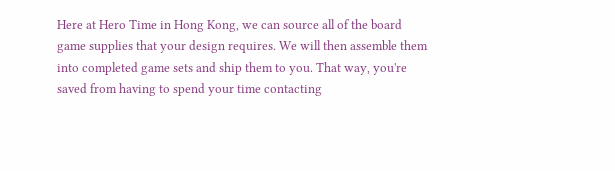Here at Hero Time in Hong Kong, we can source all of the board game supplies that your design requires. We will then assemble them into completed game sets and ship them to you. That way, you're saved from having to spend your time contacting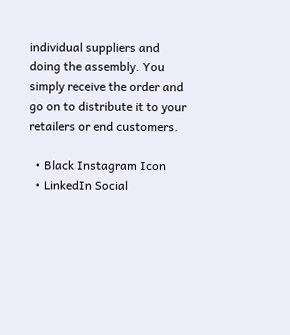individual suppliers and doing the assembly. You simply receive the order and go on to distribute it to your retailers or end customers.

  • Black Instagram Icon
  • LinkedIn Social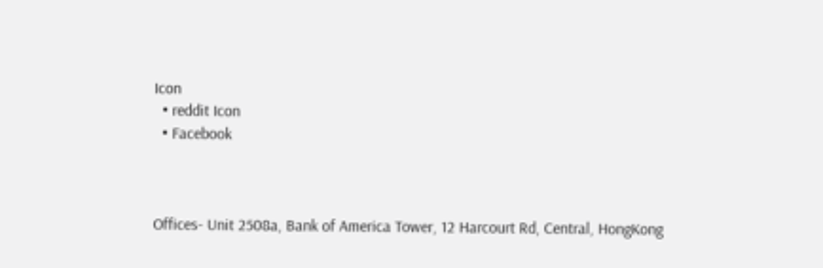Icon
  • reddit Icon
  • Facebook



Offices- Unit 2508a, Bank of America Tower, 12 Harcourt Rd, Central, HongKong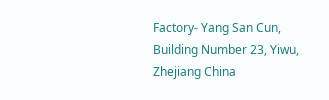Factory- Yang San Cun, Building Number 23, Yiwu, Zhejiang China